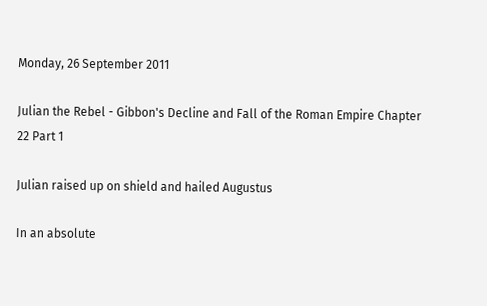Monday, 26 September 2011

Julian the Rebel - Gibbon's Decline and Fall of the Roman Empire Chapter 22 Part 1

Julian raised up on shield and hailed Augustus

In an absolute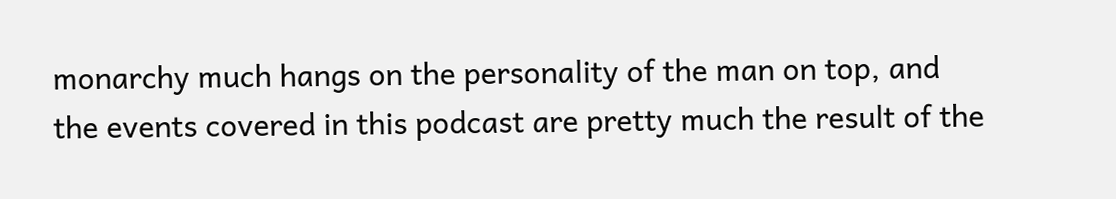monarchy much hangs on the personality of the man on top, and the events covered in this podcast are pretty much the result of the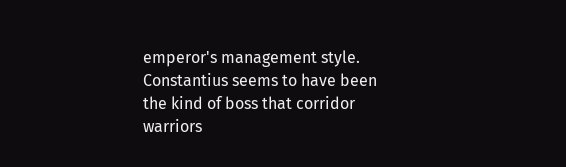emperor's management style.  Constantius seems to have been the kind of boss that corridor warriors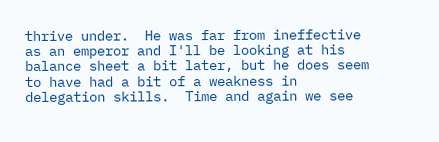thrive under.  He was far from ineffective as an emperor and I'll be looking at his balance sheet a bit later, but he does seem to have had a bit of a weakness in delegation skills.  Time and again we see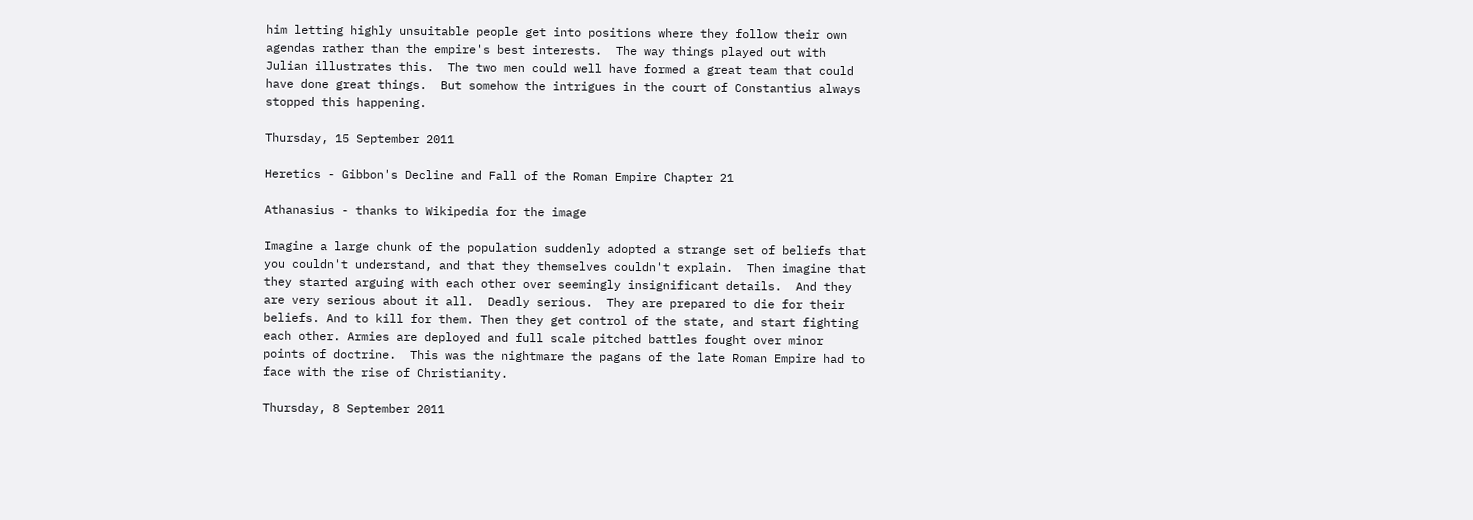him letting highly unsuitable people get into positions where they follow their own agendas rather than the empire's best interests.  The way things played out with Julian illustrates this.  The two men could well have formed a great team that could have done great things.  But somehow the intrigues in the court of Constantius always stopped this happening.

Thursday, 15 September 2011

Heretics - Gibbon's Decline and Fall of the Roman Empire Chapter 21

Athanasius - thanks to Wikipedia for the image

Imagine a large chunk of the population suddenly adopted a strange set of beliefs that you couldn't understand, and that they themselves couldn't explain.  Then imagine that they started arguing with each other over seemingly insignificant details.  And they are very serious about it all.  Deadly serious.  They are prepared to die for their beliefs. And to kill for them. Then they get control of the state, and start fighting each other. Armies are deployed and full scale pitched battles fought over minor points of doctrine.  This was the nightmare the pagans of the late Roman Empire had to face with the rise of Christianity.

Thursday, 8 September 2011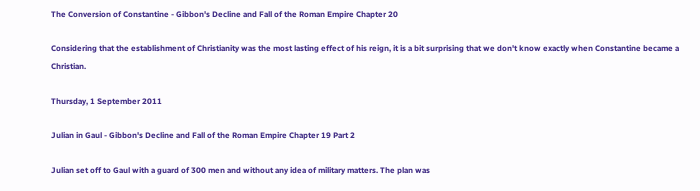The Conversion of Constantine - Gibbon's Decline and Fall of the Roman Empire Chapter 20

Considering that the establishment of Christianity was the most lasting effect of his reign, it is a bit surprising that we don't know exactly when Constantine became a Christian.

Thursday, 1 September 2011

Julian in Gaul - Gibbon's Decline and Fall of the Roman Empire Chapter 19 Part 2

Julian set off to Gaul with a guard of 300 men and without any idea of military matters. The plan was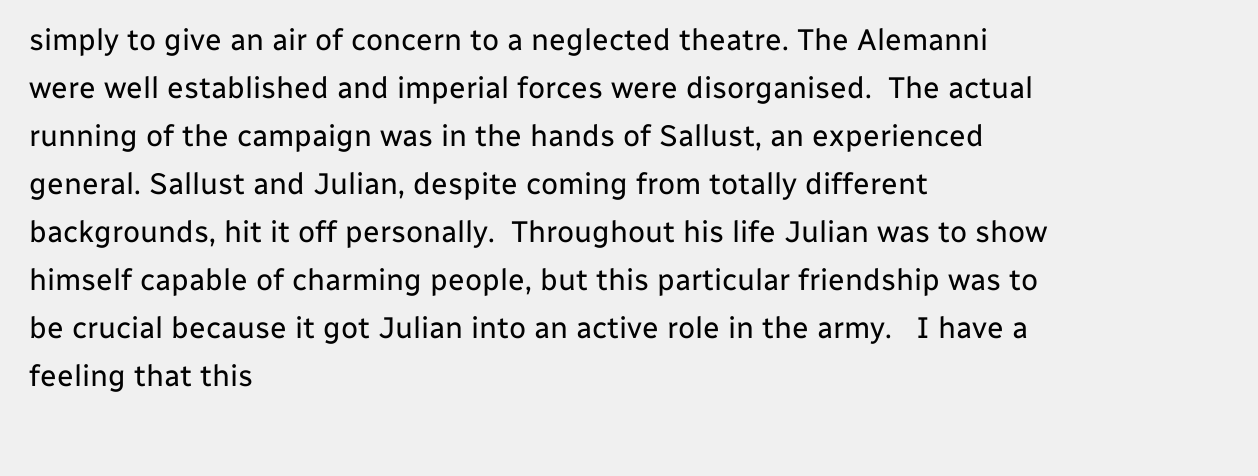simply to give an air of concern to a neglected theatre. The Alemanni were well established and imperial forces were disorganised.  The actual running of the campaign was in the hands of Sallust, an experienced general. Sallust and Julian, despite coming from totally different backgrounds, hit it off personally.  Throughout his life Julian was to show himself capable of charming people, but this particular friendship was to be crucial because it got Julian into an active role in the army.   I have a feeling that this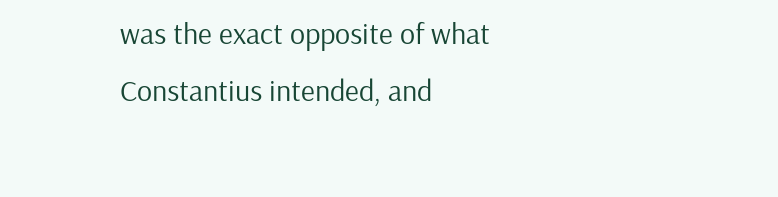was the exact opposite of what Constantius intended, and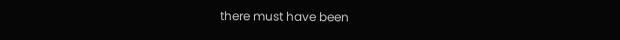there must have been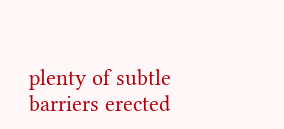plenty of subtle barriers erected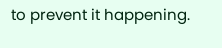to prevent it happening.